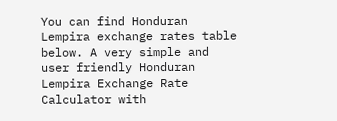You can find Honduran Lempira exchange rates table below. A very simple and user friendly Honduran Lempira Exchange Rate Calculator with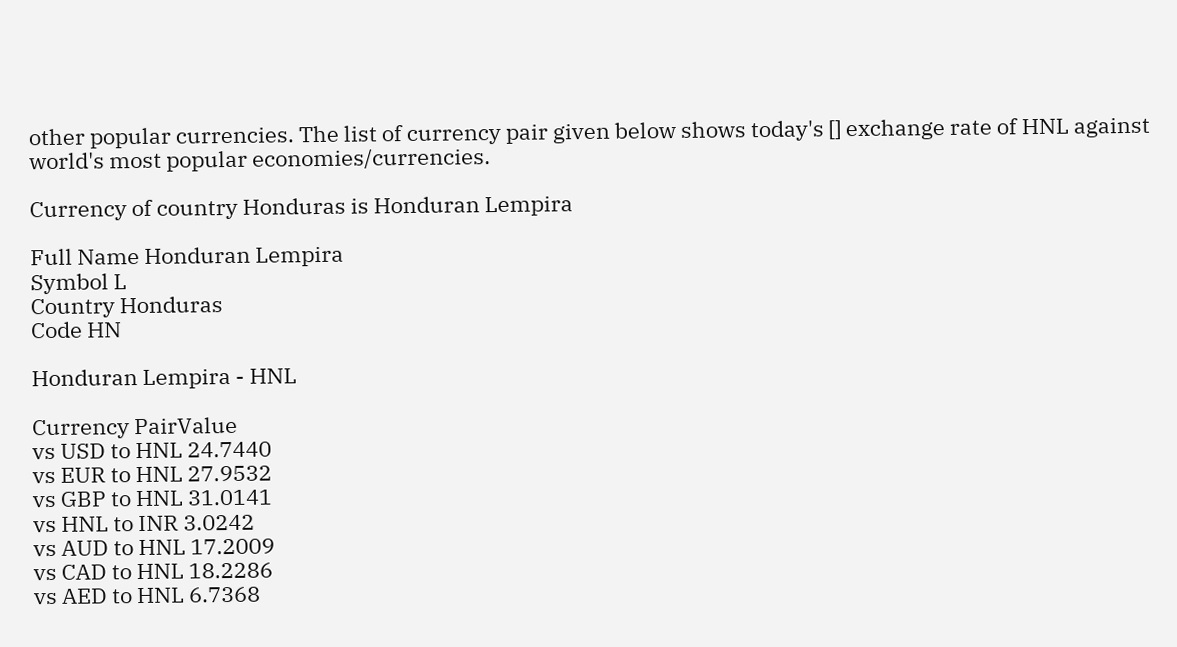other popular currencies. The list of currency pair given below shows today's [] exchange rate of HNL against world's most popular economies/currencies.

Currency of country Honduras is Honduran Lempira

Full Name Honduran Lempira
Symbol L
Country Honduras
Code HN

Honduran Lempira - HNL

Currency PairValue
vs USD to HNL 24.7440
vs EUR to HNL 27.9532
vs GBP to HNL 31.0141
vs HNL to INR 3.0242
vs AUD to HNL 17.2009
vs CAD to HNL 18.2286
vs AED to HNL 6.7368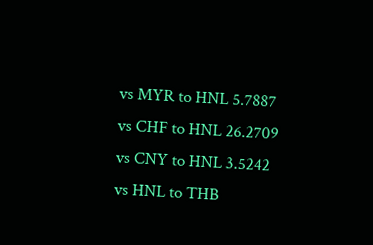vs MYR to HNL 5.7887
vs CHF to HNL 26.2709
vs CNY to HNL 3.5242
vs HNL to THB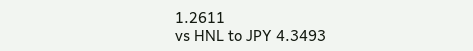1.2611
vs HNL to JPY 4.3493